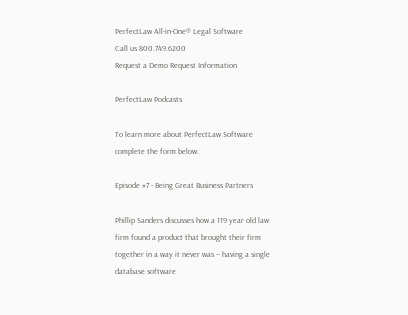PerfectLaw All-in-One® Legal Software
Call us 800.749.6200
Request a Demo Request Information

PerfectLaw Podcasts

To learn more about PerfectLaw Software complete the form below:

Episode #7 - Being Great Business Partners

Phillip Sanders discusses how a 119 year old law firm found a product that brought their firm together in a way it never was -- having a single database software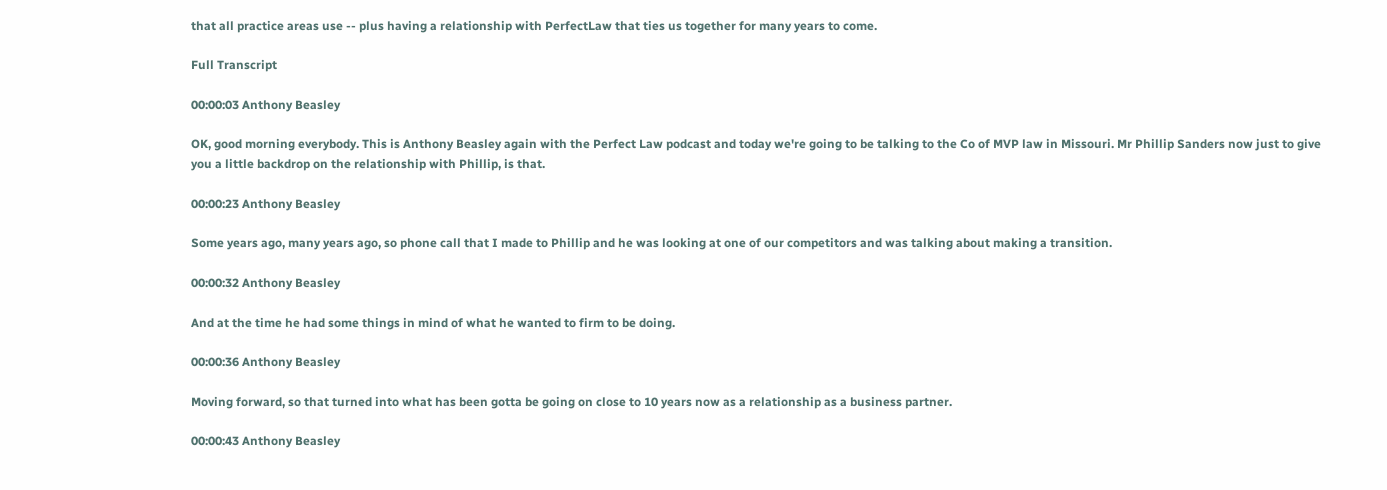that all practice areas use -- plus having a relationship with PerfectLaw that ties us together for many years to come.

Full Transcript

00:00:03 Anthony Beasley

OK, good morning everybody. This is Anthony Beasley again with the Perfect Law podcast and today we're going to be talking to the Co of MVP law in Missouri. Mr Phillip Sanders now just to give you a little backdrop on the relationship with Phillip, is that.

00:00:23 Anthony Beasley

Some years ago, many years ago, so phone call that I made to Phillip and he was looking at one of our competitors and was talking about making a transition.

00:00:32 Anthony Beasley

And at the time he had some things in mind of what he wanted to firm to be doing.

00:00:36 Anthony Beasley

Moving forward, so that turned into what has been gotta be going on close to 10 years now as a relationship as a business partner.

00:00:43 Anthony Beasley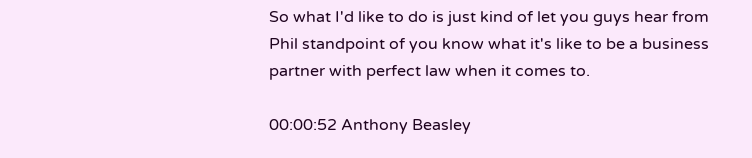So what I'd like to do is just kind of let you guys hear from Phil standpoint of you know what it's like to be a business partner with perfect law when it comes to.

00:00:52 Anthony Beasley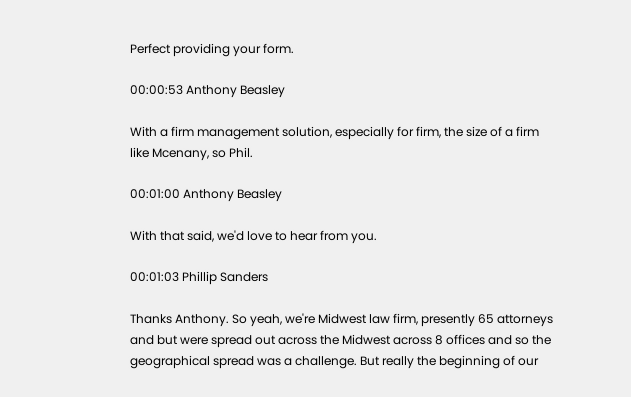Perfect providing your form.

00:00:53 Anthony Beasley

With a firm management solution, especially for firm, the size of a firm like Mcenany, so Phil.

00:01:00 Anthony Beasley

With that said, we'd love to hear from you.

00:01:03 Phillip Sanders

Thanks Anthony. So yeah, we're Midwest law firm, presently 65 attorneys and but were spread out across the Midwest across 8 offices and so the geographical spread was a challenge. But really the beginning of our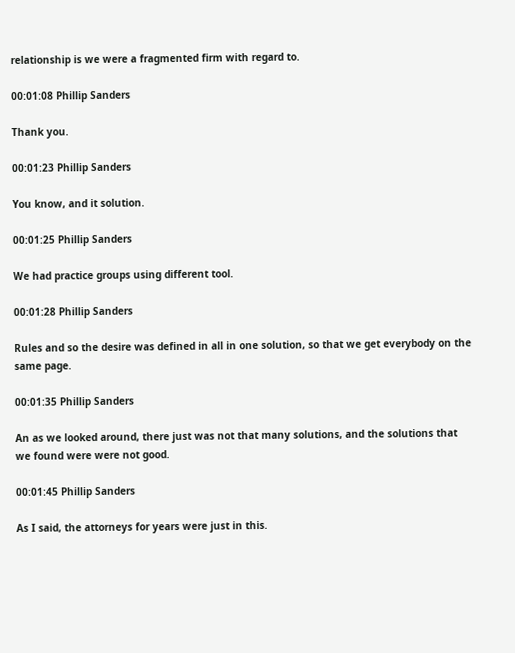relationship is we were a fragmented firm with regard to.

00:01:08 Phillip Sanders

Thank you.

00:01:23 Phillip Sanders

You know, and it solution.

00:01:25 Phillip Sanders

We had practice groups using different tool.

00:01:28 Phillip Sanders

Rules and so the desire was defined in all in one solution, so that we get everybody on the same page.

00:01:35 Phillip Sanders

An as we looked around, there just was not that many solutions, and the solutions that we found were were not good.

00:01:45 Phillip Sanders

As I said, the attorneys for years were just in this.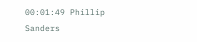00:01:49 Phillip Sanders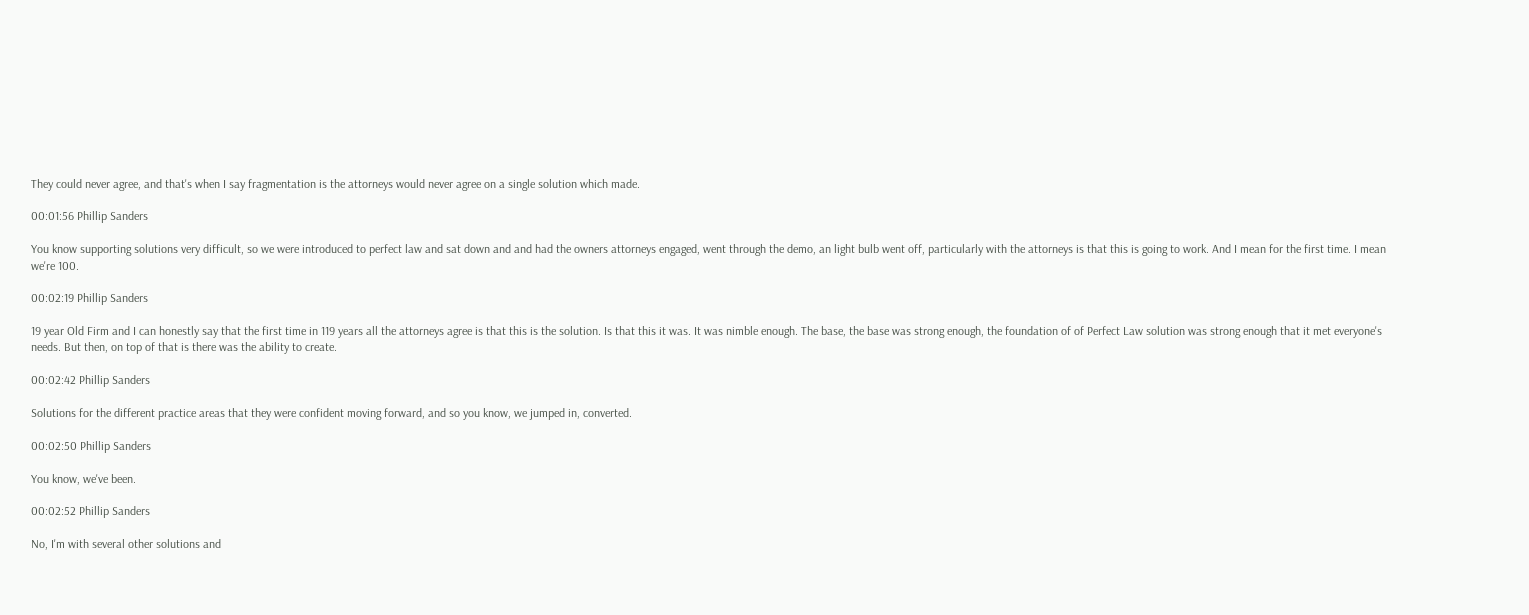They could never agree, and that's when I say fragmentation is the attorneys would never agree on a single solution which made.

00:01:56 Phillip Sanders

You know supporting solutions very difficult, so we were introduced to perfect law and sat down and and had the owners attorneys engaged, went through the demo, an light bulb went off, particularly with the attorneys is that this is going to work. And I mean for the first time. I mean we're 100.

00:02:19 Phillip Sanders

19 year Old Firm and I can honestly say that the first time in 119 years all the attorneys agree is that this is the solution. Is that this it was. It was nimble enough. The base, the base was strong enough, the foundation of of Perfect Law solution was strong enough that it met everyone's needs. But then, on top of that is there was the ability to create.

00:02:42 Phillip Sanders

Solutions for the different practice areas that they were confident moving forward, and so you know, we jumped in, converted.

00:02:50 Phillip Sanders

You know, we've been.

00:02:52 Phillip Sanders

No, I'm with several other solutions and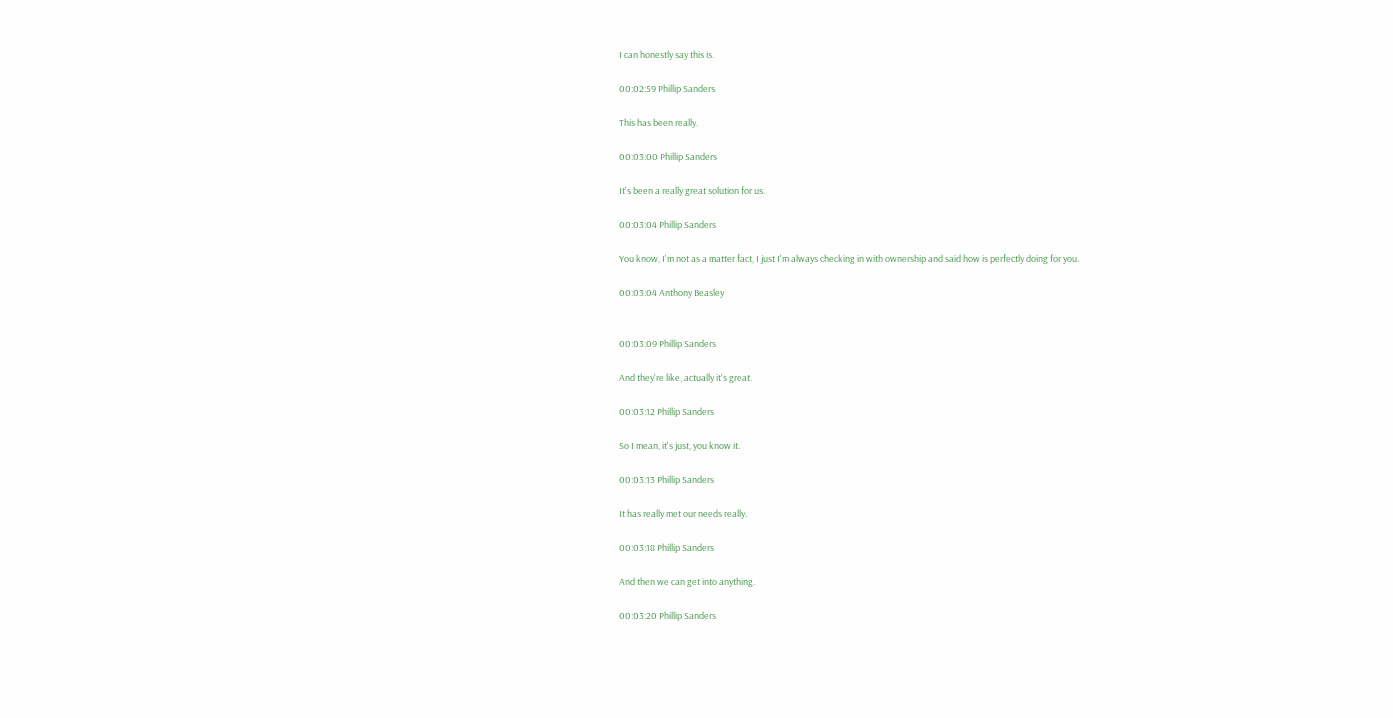I can honestly say this is.

00:02:59 Phillip Sanders

This has been really.

00:03:00 Phillip Sanders

It's been a really great solution for us.

00:03:04 Phillip Sanders

You know, I'm not as a matter fact, I just I'm always checking in with ownership and said how is perfectly doing for you.

00:03:04 Anthony Beasley


00:03:09 Phillip Sanders

And they're like, actually it's great.

00:03:12 Phillip Sanders

So I mean, it's just, you know it.

00:03:13 Phillip Sanders

It has really met our needs really.

00:03:18 Phillip Sanders

And then we can get into anything.

00:03:20 Phillip Sanders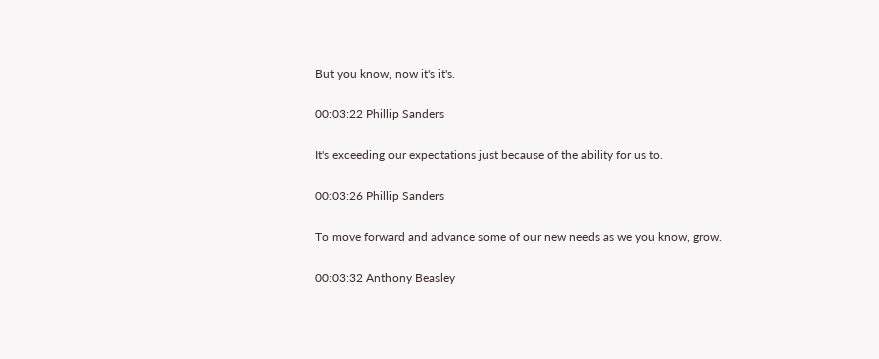But you know, now it's it's.

00:03:22 Phillip Sanders

It's exceeding our expectations just because of the ability for us to.

00:03:26 Phillip Sanders

To move forward and advance some of our new needs as we you know, grow.

00:03:32 Anthony Beasley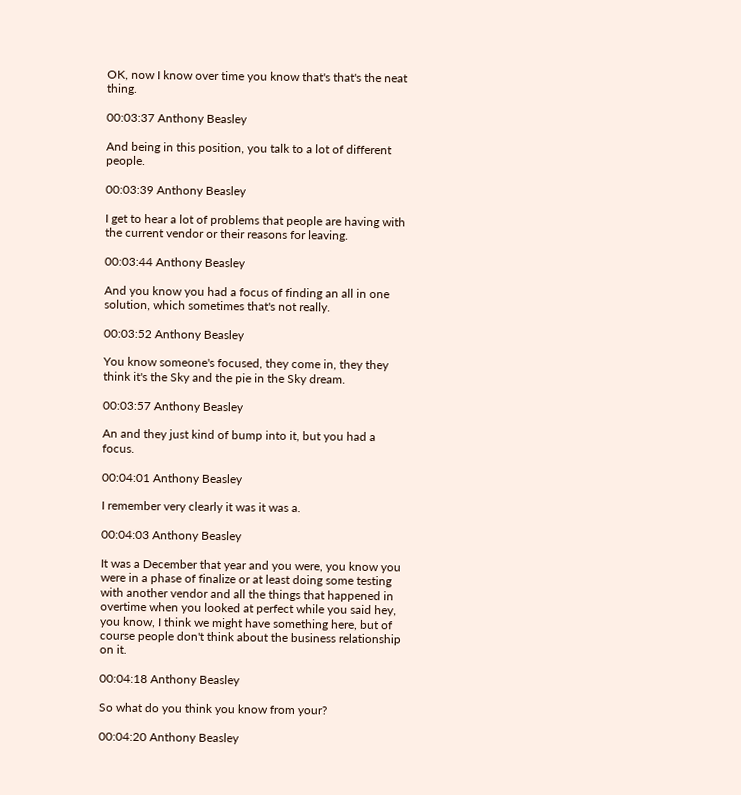OK, now I know over time you know that's that's the neat thing.

00:03:37 Anthony Beasley

And being in this position, you talk to a lot of different people.

00:03:39 Anthony Beasley

I get to hear a lot of problems that people are having with the current vendor or their reasons for leaving.

00:03:44 Anthony Beasley

And you know you had a focus of finding an all in one solution, which sometimes that's not really.

00:03:52 Anthony Beasley

You know someone's focused, they come in, they they think it's the Sky and the pie in the Sky dream.

00:03:57 Anthony Beasley

An and they just kind of bump into it, but you had a focus.

00:04:01 Anthony Beasley

I remember very clearly it was it was a.

00:04:03 Anthony Beasley

It was a December that year and you were, you know you were in a phase of finalize or at least doing some testing with another vendor and all the things that happened in overtime when you looked at perfect while you said hey, you know, I think we might have something here, but of course people don't think about the business relationship on it.

00:04:18 Anthony Beasley

So what do you think you know from your?

00:04:20 Anthony Beasley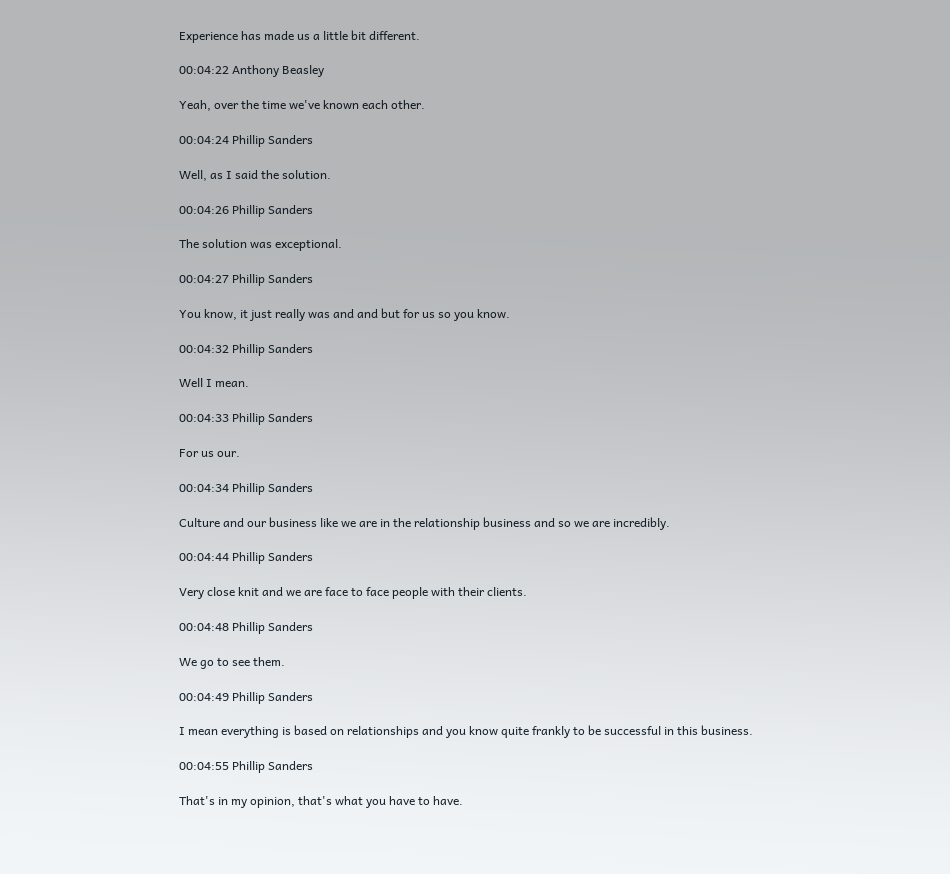Experience has made us a little bit different.

00:04:22 Anthony Beasley

Yeah, over the time we've known each other.

00:04:24 Phillip Sanders

Well, as I said the solution.

00:04:26 Phillip Sanders

The solution was exceptional.

00:04:27 Phillip Sanders

You know, it just really was and and but for us so you know.

00:04:32 Phillip Sanders

Well I mean.

00:04:33 Phillip Sanders

For us our.

00:04:34 Phillip Sanders

Culture and our business like we are in the relationship business and so we are incredibly.

00:04:44 Phillip Sanders

Very close knit and we are face to face people with their clients.

00:04:48 Phillip Sanders

We go to see them.

00:04:49 Phillip Sanders

I mean everything is based on relationships and you know quite frankly to be successful in this business.

00:04:55 Phillip Sanders

That's in my opinion, that's what you have to have.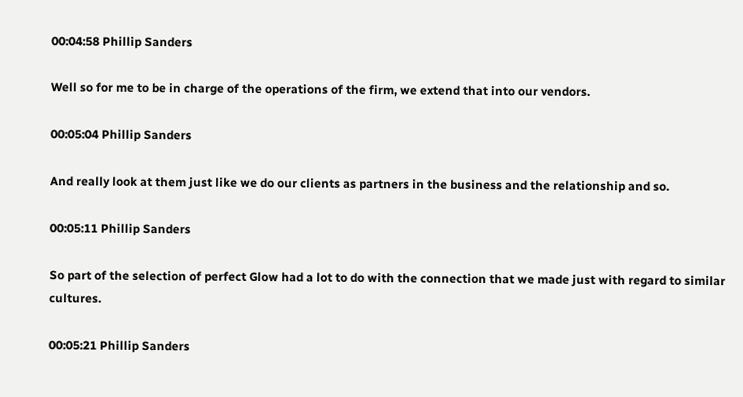00:04:58 Phillip Sanders

Well so for me to be in charge of the operations of the firm, we extend that into our vendors.

00:05:04 Phillip Sanders

And really look at them just like we do our clients as partners in the business and the relationship and so.

00:05:11 Phillip Sanders

So part of the selection of perfect Glow had a lot to do with the connection that we made just with regard to similar cultures.

00:05:21 Phillip Sanders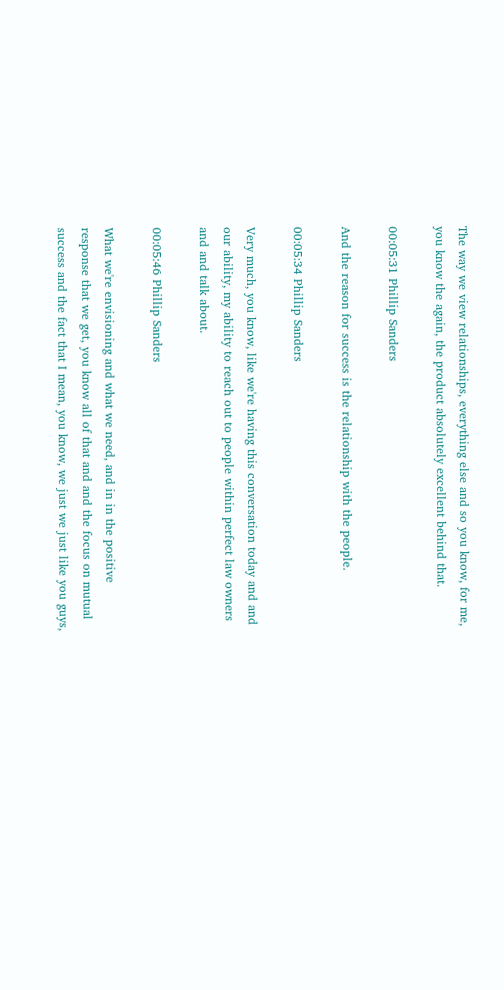The way we view relationships, everything else and so you know, for me, you know the again, the product absolutely excellent behind that.

00:05:31 Phillip Sanders

And the reason for success is the relationship with the people.

00:05:34 Phillip Sanders

Very much, you know, like we're having this conversation today and and our ability, my ability to reach out to people within perfect law owners and and talk about.

00:05:46 Phillip Sanders

What we're envisioning and what we need, and in in the positive response that we get, you know all of that and and the focus on mutual success and the fact that I mean, you know, we just we just like you guys,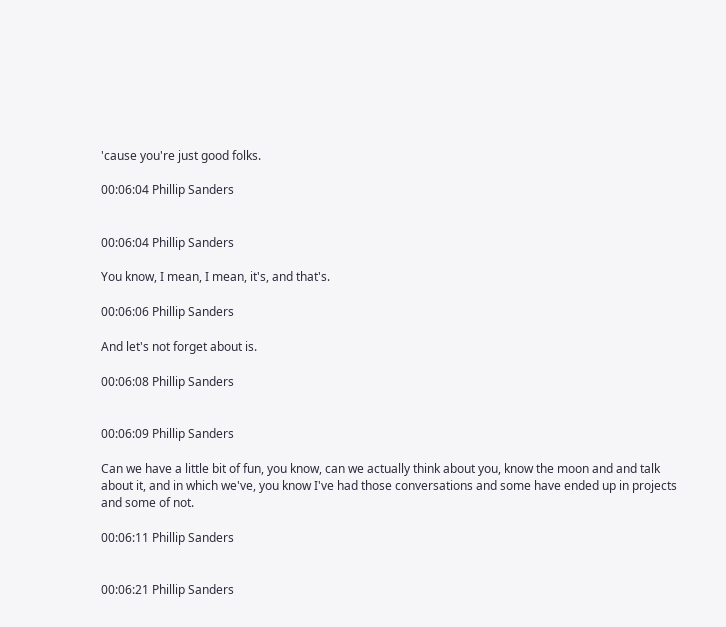'cause you're just good folks.

00:06:04 Phillip Sanders


00:06:04 Phillip Sanders

You know, I mean, I mean, it's, and that's.

00:06:06 Phillip Sanders

And let's not forget about is.

00:06:08 Phillip Sanders


00:06:09 Phillip Sanders

Can we have a little bit of fun, you know, can we actually think about you, know the moon and and talk about it, and in which we've, you know I've had those conversations and some have ended up in projects and some of not.

00:06:11 Phillip Sanders


00:06:21 Phillip Sanders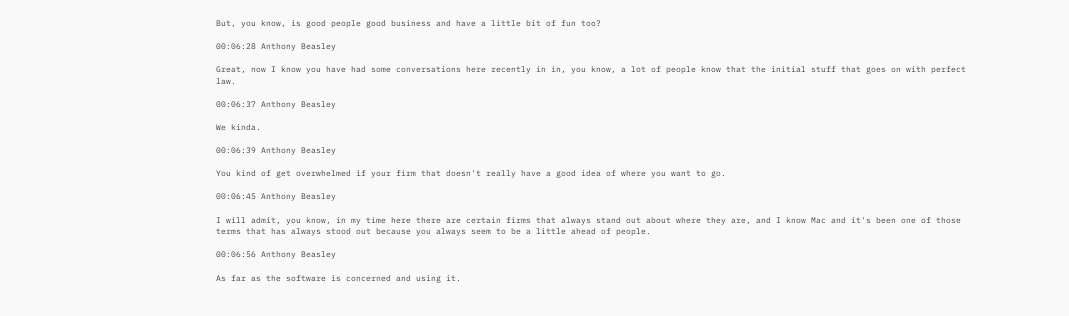But, you know, is good people good business and have a little bit of fun too?

00:06:28 Anthony Beasley

Great, now I know you have had some conversations here recently in in, you know, a lot of people know that the initial stuff that goes on with perfect law.

00:06:37 Anthony Beasley

We kinda.

00:06:39 Anthony Beasley

You kind of get overwhelmed if your firm that doesn't really have a good idea of where you want to go.

00:06:45 Anthony Beasley

I will admit, you know, in my time here there are certain firms that always stand out about where they are, and I know Mac and it's been one of those terms that has always stood out because you always seem to be a little ahead of people.

00:06:56 Anthony Beasley

As far as the software is concerned and using it.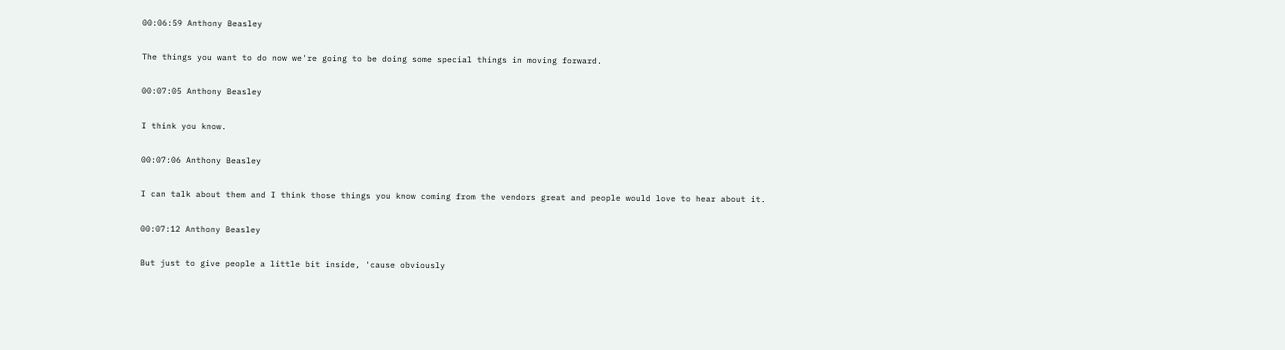00:06:59 Anthony Beasley

The things you want to do now we're going to be doing some special things in moving forward.

00:07:05 Anthony Beasley

I think you know.

00:07:06 Anthony Beasley

I can talk about them and I think those things you know coming from the vendors great and people would love to hear about it.

00:07:12 Anthony Beasley

But just to give people a little bit inside, 'cause obviously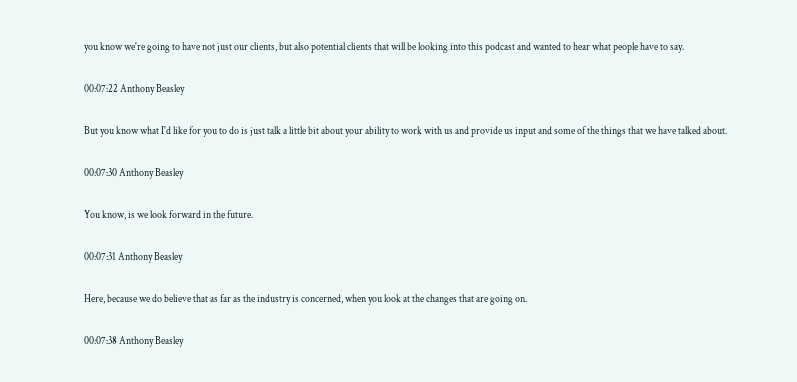you know we're going to have not just our clients, but also potential clients that will be looking into this podcast and wanted to hear what people have to say.

00:07:22 Anthony Beasley

But you know what I'd like for you to do is just talk a little bit about your ability to work with us and provide us input and some of the things that we have talked about.

00:07:30 Anthony Beasley

You know, is we look forward in the future.

00:07:31 Anthony Beasley

Here, because we do believe that as far as the industry is concerned, when you look at the changes that are going on.

00:07:38 Anthony Beasley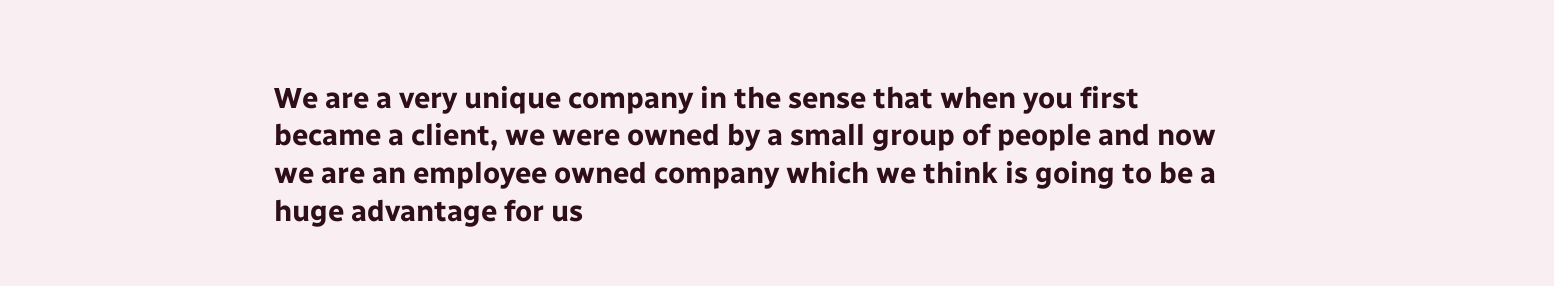We are a very unique company in the sense that when you first became a client, we were owned by a small group of people and now we are an employee owned company which we think is going to be a huge advantage for us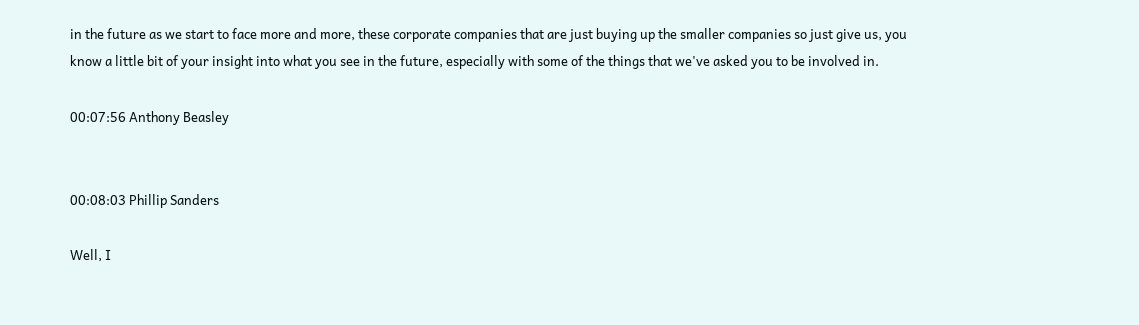in the future as we start to face more and more, these corporate companies that are just buying up the smaller companies so just give us, you know a little bit of your insight into what you see in the future, especially with some of the things that we've asked you to be involved in.

00:07:56 Anthony Beasley


00:08:03 Phillip Sanders

Well, I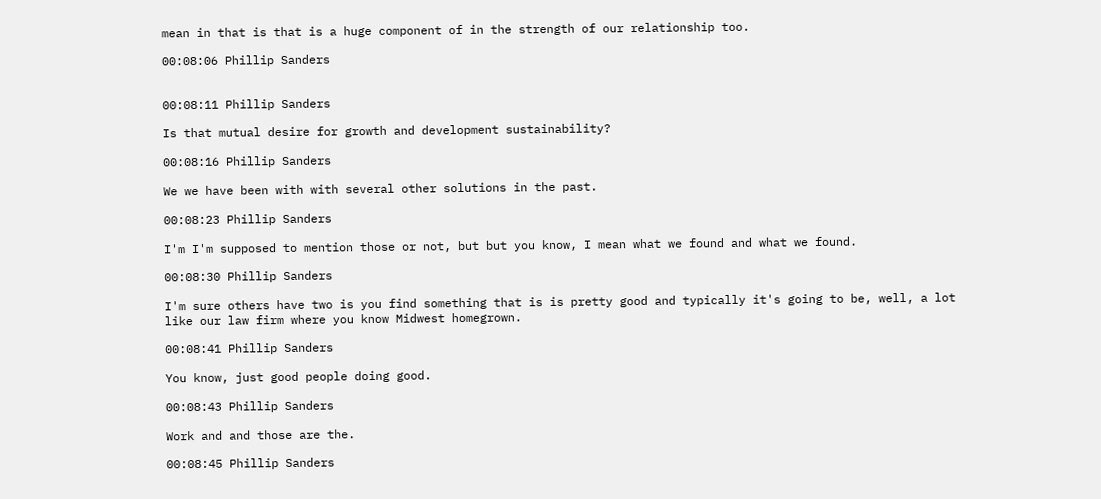mean in that is that is a huge component of in the strength of our relationship too.

00:08:06 Phillip Sanders


00:08:11 Phillip Sanders

Is that mutual desire for growth and development sustainability?

00:08:16 Phillip Sanders

We we have been with with several other solutions in the past.

00:08:23 Phillip Sanders

I'm I'm supposed to mention those or not, but but you know, I mean what we found and what we found.

00:08:30 Phillip Sanders

I'm sure others have two is you find something that is is pretty good and typically it's going to be, well, a lot like our law firm where you know Midwest homegrown.

00:08:41 Phillip Sanders

You know, just good people doing good.

00:08:43 Phillip Sanders

Work and and those are the.

00:08:45 Phillip Sanders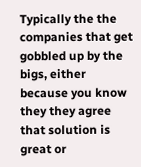Typically the the companies that get gobbled up by the bigs, either because you know they they agree that solution is great or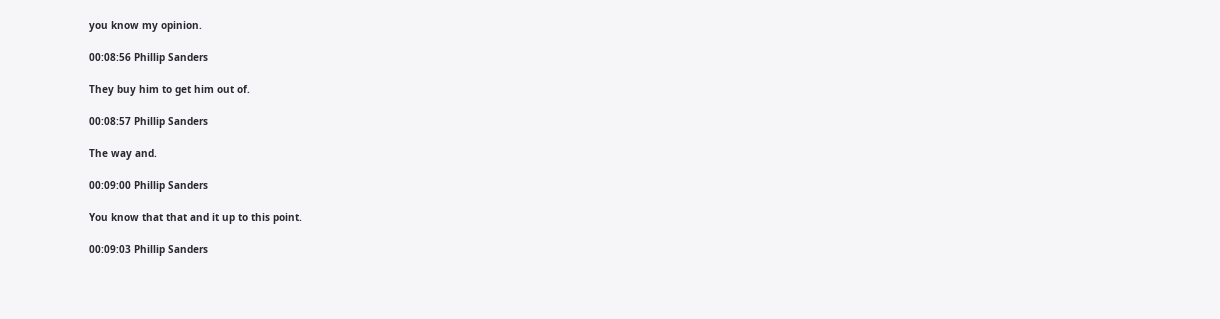you know my opinion.

00:08:56 Phillip Sanders

They buy him to get him out of.

00:08:57 Phillip Sanders

The way and.

00:09:00 Phillip Sanders

You know that that and it up to this point.

00:09:03 Phillip Sanders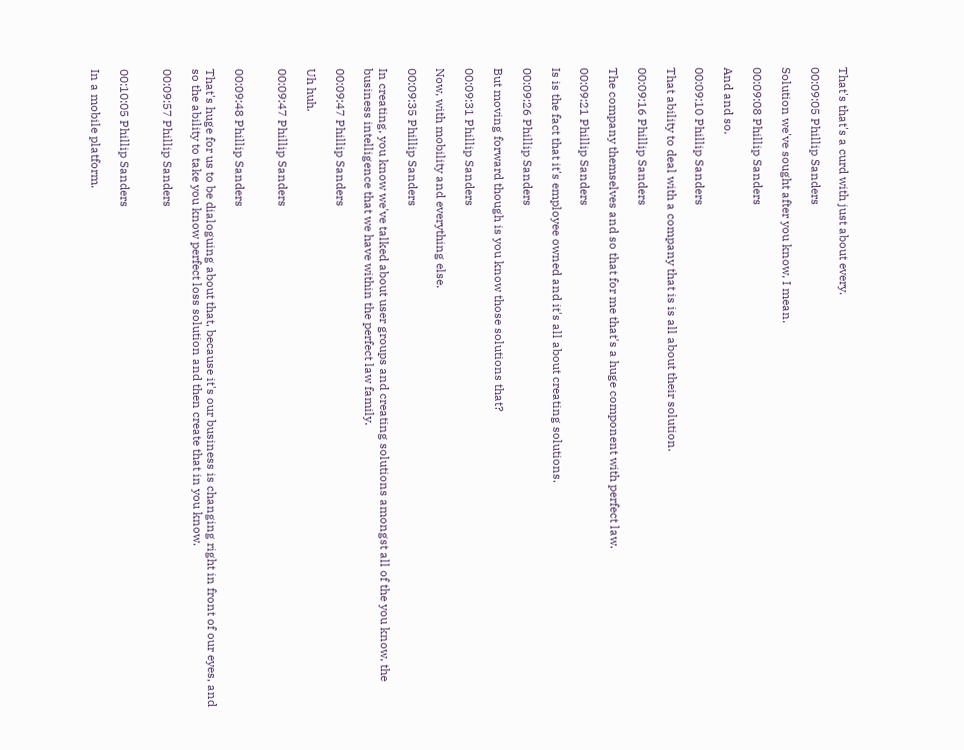That's that's a curd with just about every.

00:09:05 Phillip Sanders

Solution we've sought after you know, I mean.

00:09:08 Phillip Sanders

And and so.

00:09:10 Phillip Sanders

That ability to deal with a company that is is all about their solution.

00:09:16 Phillip Sanders

The company themselves and so that for me that's a huge component with perfect law.

00:09:21 Phillip Sanders

Is is the fact that it's employee owned and it's all about creating solutions.

00:09:26 Phillip Sanders

But moving forward though is you know those solutions that?

00:09:31 Phillip Sanders

Now, with mobility and everything else.

00:09:35 Phillip Sanders

In creating, you know we've talked about user groups and creating solutions amongst all of the you know, the business intelligence that we have within the perfect law family.

00:09:47 Phillip Sanders

Uh huh.

00:09:47 Phillip Sanders


00:09:48 Phillip Sanders

That's huge for us to be dialoguing about that, because it's our business is changing right in front of our eyes, and so the ability to take you know perfect loss solution and then create that in you know.

00:09:57 Phillip Sanders


00:10:05 Phillip Sanders

In a mobile platform.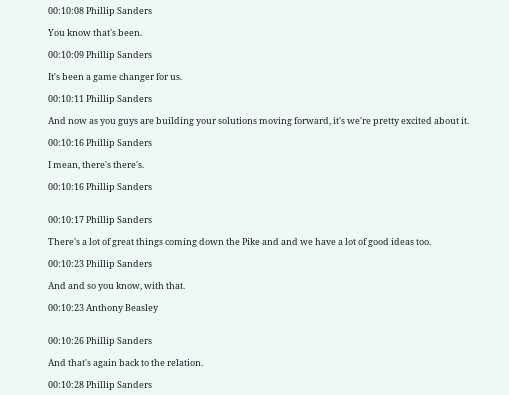00:10:08 Phillip Sanders

You know that's been.

00:10:09 Phillip Sanders

It's been a game changer for us.

00:10:11 Phillip Sanders

And now as you guys are building your solutions moving forward, it's we're pretty excited about it.

00:10:16 Phillip Sanders

I mean, there's there's.

00:10:16 Phillip Sanders


00:10:17 Phillip Sanders

There's a lot of great things coming down the Pike and and we have a lot of good ideas too.

00:10:23 Phillip Sanders

And and so you know, with that.

00:10:23 Anthony Beasley


00:10:26 Phillip Sanders

And that's again back to the relation.

00:10:28 Phillip Sanders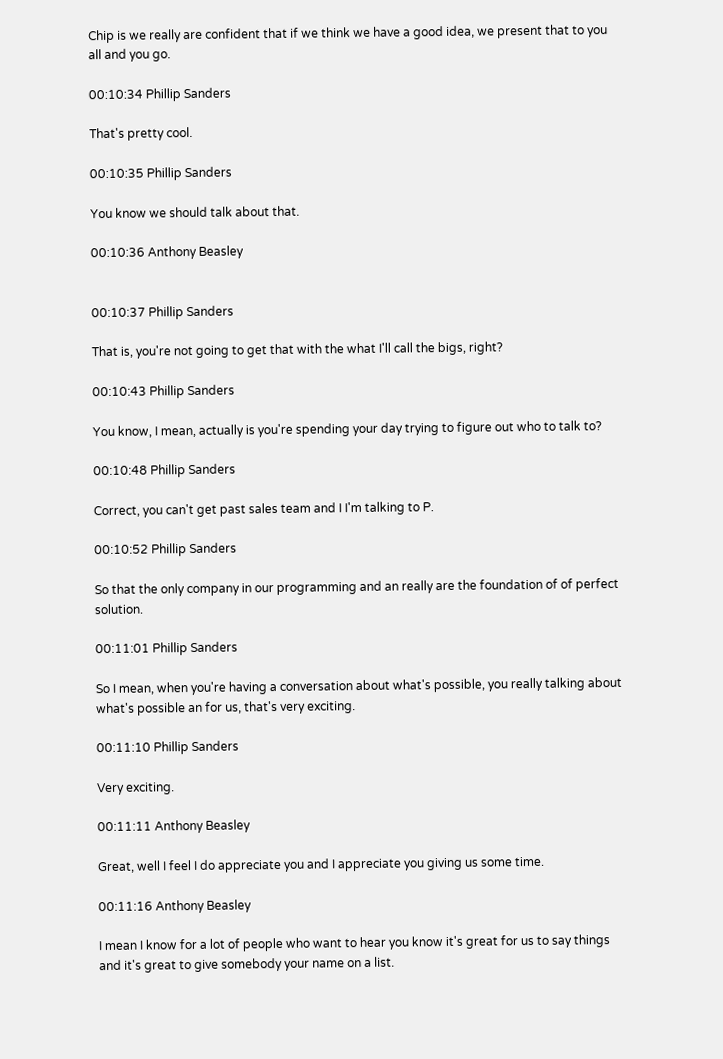Chip is we really are confident that if we think we have a good idea, we present that to you all and you go.

00:10:34 Phillip Sanders

That's pretty cool.

00:10:35 Phillip Sanders

You know we should talk about that.

00:10:36 Anthony Beasley


00:10:37 Phillip Sanders

That is, you're not going to get that with the what I'll call the bigs, right?

00:10:43 Phillip Sanders

You know, I mean, actually is you're spending your day trying to figure out who to talk to?

00:10:48 Phillip Sanders

Correct, you can't get past sales team and I I'm talking to P.

00:10:52 Phillip Sanders

So that the only company in our programming and an really are the foundation of of perfect solution.

00:11:01 Phillip Sanders

So I mean, when you're having a conversation about what's possible, you really talking about what's possible an for us, that's very exciting.

00:11:10 Phillip Sanders

Very exciting.

00:11:11 Anthony Beasley

Great, well I feel I do appreciate you and I appreciate you giving us some time.

00:11:16 Anthony Beasley

I mean I know for a lot of people who want to hear you know it's great for us to say things and it's great to give somebody your name on a list.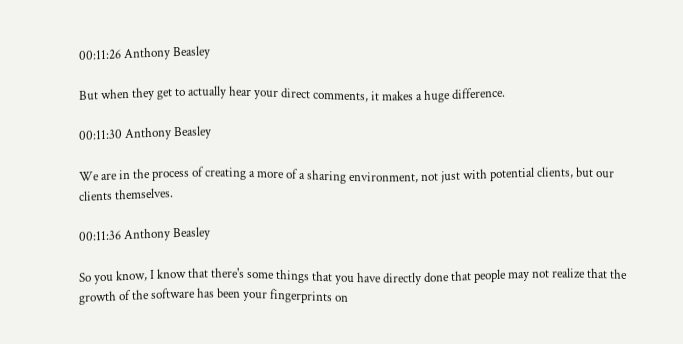00:11:26 Anthony Beasley

But when they get to actually hear your direct comments, it makes a huge difference.

00:11:30 Anthony Beasley

We are in the process of creating a more of a sharing environment, not just with potential clients, but our clients themselves.

00:11:36 Anthony Beasley

So you know, I know that there's some things that you have directly done that people may not realize that the growth of the software has been your fingerprints on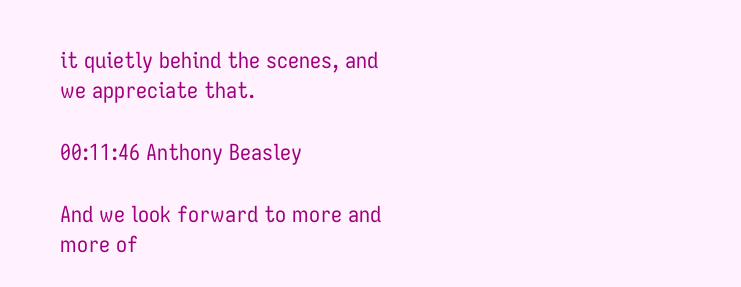it quietly behind the scenes, and we appreciate that.

00:11:46 Anthony Beasley

And we look forward to more and more of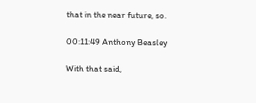that in the near future, so.

00:11:49 Anthony Beasley

With that said,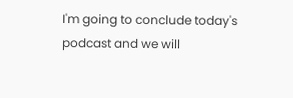I'm going to conclude today's podcast and we will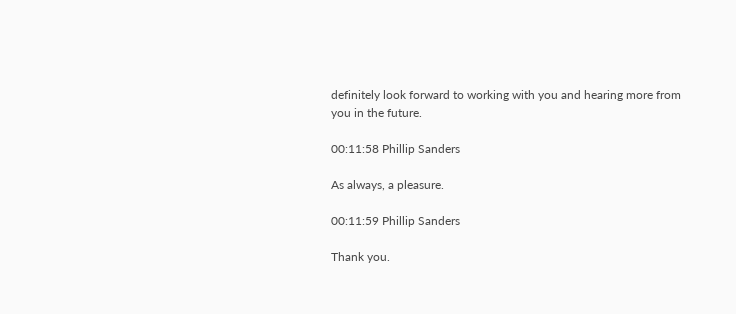definitely look forward to working with you and hearing more from you in the future.

00:11:58 Phillip Sanders

As always, a pleasure.

00:11:59 Phillip Sanders

Thank you.